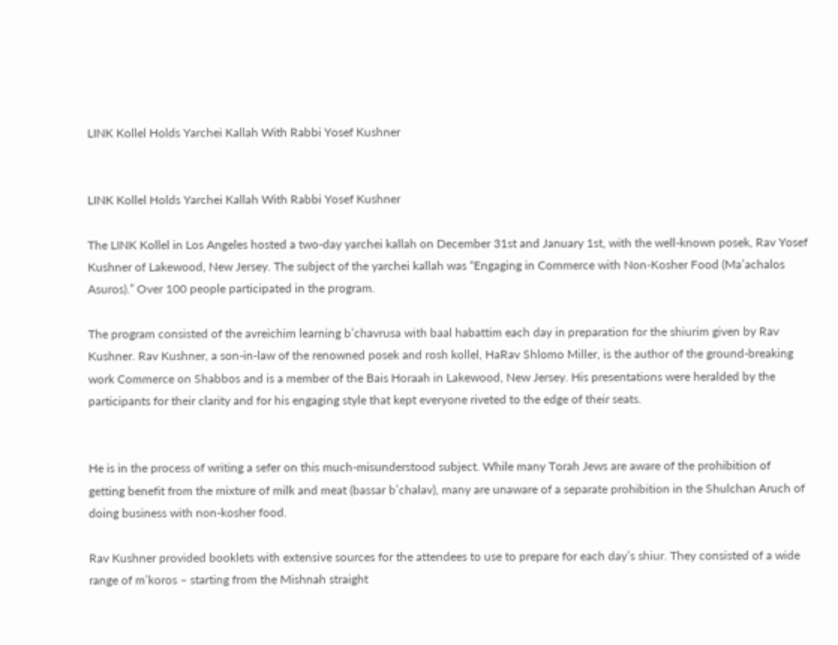LINK Kollel Holds Yarchei Kallah With Rabbi Yosef Kushner


LINK Kollel Holds Yarchei Kallah With Rabbi Yosef Kushner

The LINK Kollel in Los Angeles hosted a two-day yarchei kallah on December 31st and January 1st, with the well-known posek, Rav Yosef Kushner of Lakewood, New Jersey. The subject of the yarchei kallah was “Engaging in Commerce with Non-Kosher Food (Ma’achalos Asuros).” Over 100 people participated in the program.

The program consisted of the avreichim learning b’chavrusa with baal habattim each day in preparation for the shiurim given by Rav Kushner. Rav Kushner, a son-in-law of the renowned posek and rosh kollel, HaRav Shlomo Miller, is the author of the ground-breaking work Commerce on Shabbos and is a member of the Bais Horaah in Lakewood, New Jersey. His presentations were heralded by the participants for their clarity and for his engaging style that kept everyone riveted to the edge of their seats.


He is in the process of writing a sefer on this much-misunderstood subject. While many Torah Jews are aware of the prohibition of getting benefit from the mixture of milk and meat (bassar b’chalav), many are unaware of a separate prohibition in the Shulchan Aruch of doing business with non-kosher food.

Rav Kushner provided booklets with extensive sources for the attendees to use to prepare for each day’s shiur. They consisted of a wide range of m’koros – starting from the Mishnah straight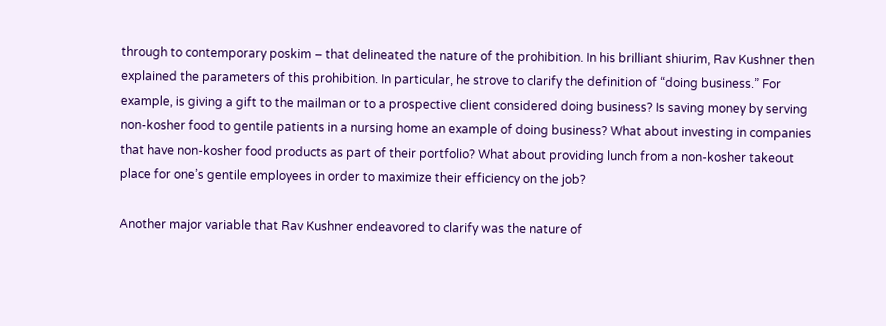through to contemporary poskim – that delineated the nature of the prohibition. In his brilliant shiurim, Rav Kushner then explained the parameters of this prohibition. In particular, he strove to clarify the definition of “doing business.” For example, is giving a gift to the mailman or to a prospective client considered doing business? Is saving money by serving non-kosher food to gentile patients in a nursing home an example of doing business? What about investing in companies that have non-kosher food products as part of their portfolio? What about providing lunch from a non-kosher takeout place for one’s gentile employees in order to maximize their efficiency on the job?

Another major variable that Rav Kushner endeavored to clarify was the nature of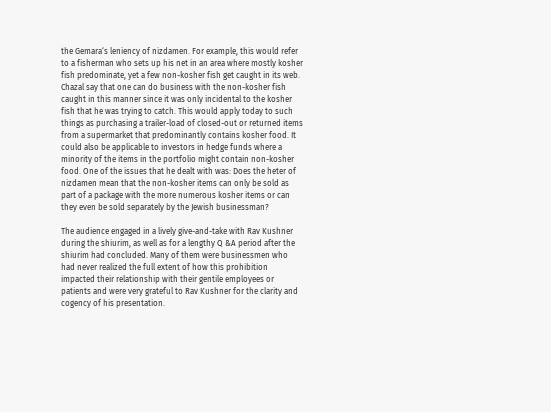the Gemara‘s leniency of nizdamen. For example, this would refer to a fisherman who sets up his net in an area where mostly kosher fish predominate, yet a few non-kosher fish get caught in its web. Chazal say that one can do business with the non-kosher fish caught in this manner since it was only incidental to the kosher fish that he was trying to catch. This would apply today to such things as purchasing a trailer-load of closed-out or returned items from a supermarket that predominantly contains kosher food. It could also be applicable to investors in hedge funds where a minority of the items in the portfolio might contain non-kosher food. One of the issues that he dealt with was: Does the heter of nizdamen mean that the non-kosher items can only be sold as part of a package with the more numerous kosher items or can they even be sold separately by the Jewish businessman?

The audience engaged in a lively give-and-take with Rav Kushner during the shiurim, as well as for a lengthy Q &A period after the shiurim had concluded. Many of them were businessmen who had never realized the full extent of how this prohibition impacted their relationship with their gentile employees or patients and were very grateful to Rav Kushner for the clarity and cogency of his presentation.